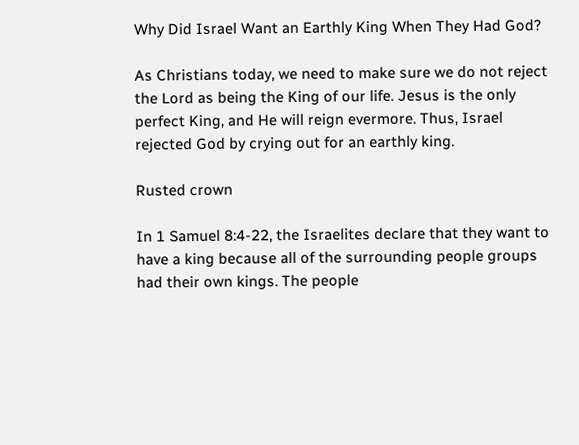Why Did Israel Want an Earthly King When They Had God?

As Christians today, we need to make sure we do not reject the Lord as being the King of our life. Jesus is the only perfect King, and He will reign evermore. Thus, Israel rejected God by crying out for an earthly king.

Rusted crown

In 1 Samuel 8:4-22, the Israelites declare that they want to have a king because all of the surrounding people groups had their own kings. The people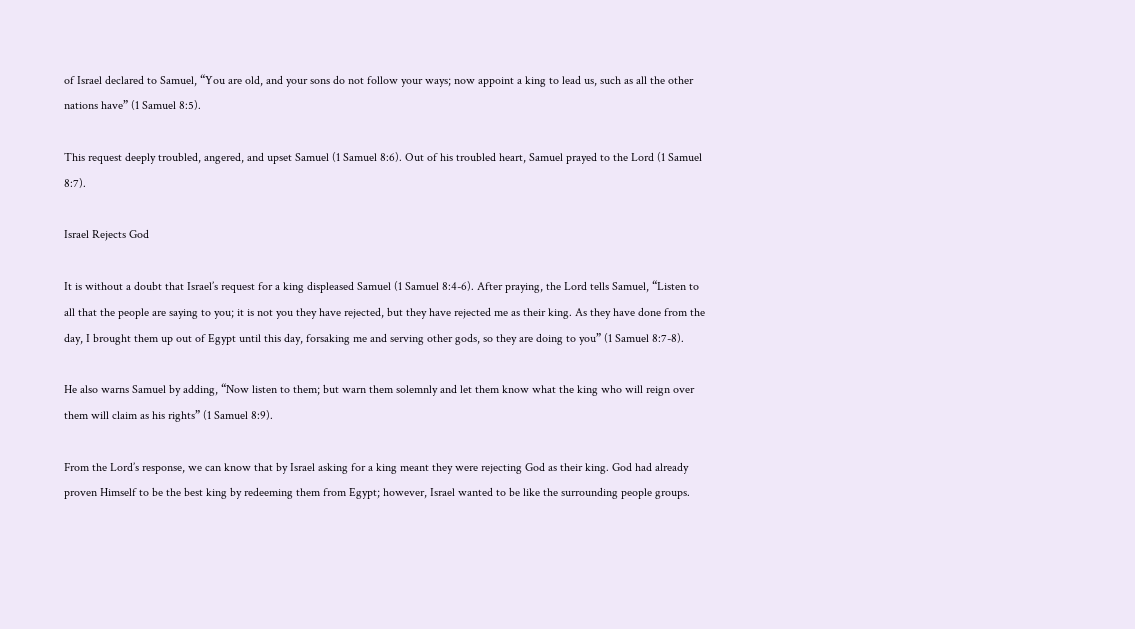of Israel declared to Samuel, “You are old, and your sons do not follow your ways; now appoint a king to lead us, such as all the other nations have” (1 Samuel 8:5).

This request deeply troubled, angered, and upset Samuel (1 Samuel 8:6). Out of his troubled heart, Samuel prayed to the Lord (1 Samuel 8:7).

Israel Rejects God

It is without a doubt that Israel’s request for a king displeased Samuel (1 Samuel 8:4-6). After praying, the Lord tells Samuel, “Listen to all that the people are saying to you; it is not you they have rejected, but they have rejected me as their king. As they have done from the day, I brought them up out of Egypt until this day, forsaking me and serving other gods, so they are doing to you” (1 Samuel 8:7-8).

He also warns Samuel by adding, “Now listen to them; but warn them solemnly and let them know what the king who will reign over them will claim as his rights” (1 Samuel 8:9).

From the Lord’s response, we can know that by Israel asking for a king meant they were rejecting God as their king. God had already proven Himself to be the best king by redeeming them from Egypt; however, Israel wanted to be like the surrounding people groups.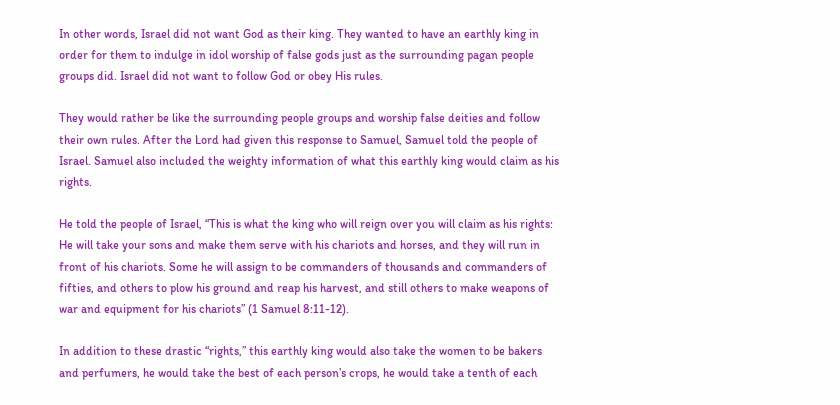In other words, Israel did not want God as their king. They wanted to have an earthly king in order for them to indulge in idol worship of false gods just as the surrounding pagan people groups did. Israel did not want to follow God or obey His rules.

They would rather be like the surrounding people groups and worship false deities and follow their own rules. After the Lord had given this response to Samuel, Samuel told the people of Israel. Samuel also included the weighty information of what this earthly king would claim as his rights.

He told the people of Israel, “This is what the king who will reign over you will claim as his rights: He will take your sons and make them serve with his chariots and horses, and they will run in front of his chariots. Some he will assign to be commanders of thousands and commanders of fifties, and others to plow his ground and reap his harvest, and still others to make weapons of war and equipment for his chariots” (1 Samuel 8:11-12).

In addition to these drastic “rights,” this earthly king would also take the women to be bakers and perfumers, he would take the best of each person’s crops, he would take a tenth of each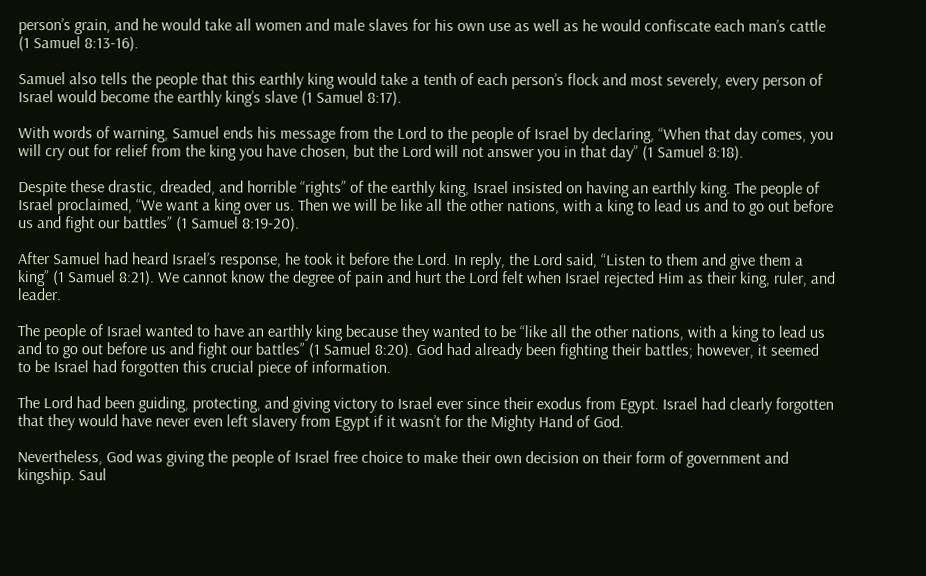person’s grain, and he would take all women and male slaves for his own use as well as he would confiscate each man’s cattle (1 Samuel 8:13-16).

Samuel also tells the people that this earthly king would take a tenth of each person’s flock and most severely, every person of Israel would become the earthly king’s slave (1 Samuel 8:17).

With words of warning, Samuel ends his message from the Lord to the people of Israel by declaring, “When that day comes, you will cry out for relief from the king you have chosen, but the Lord will not answer you in that day” (1 Samuel 8:18).

Despite these drastic, dreaded, and horrible “rights” of the earthly king, Israel insisted on having an earthly king. The people of Israel proclaimed, “We want a king over us. Then we will be like all the other nations, with a king to lead us and to go out before us and fight our battles” (1 Samuel 8:19-20).

After Samuel had heard Israel’s response, he took it before the Lord. In reply, the Lord said, “Listen to them and give them a king” (1 Samuel 8:21). We cannot know the degree of pain and hurt the Lord felt when Israel rejected Him as their king, ruler, and leader.

The people of Israel wanted to have an earthly king because they wanted to be “like all the other nations, with a king to lead us and to go out before us and fight our battles” (1 Samuel 8:20). God had already been fighting their battles; however, it seemed to be Israel had forgotten this crucial piece of information.

The Lord had been guiding, protecting, and giving victory to Israel ever since their exodus from Egypt. Israel had clearly forgotten that they would have never even left slavery from Egypt if it wasn’t for the Mighty Hand of God.

Nevertheless, God was giving the people of Israel free choice to make their own decision on their form of government and kingship. Saul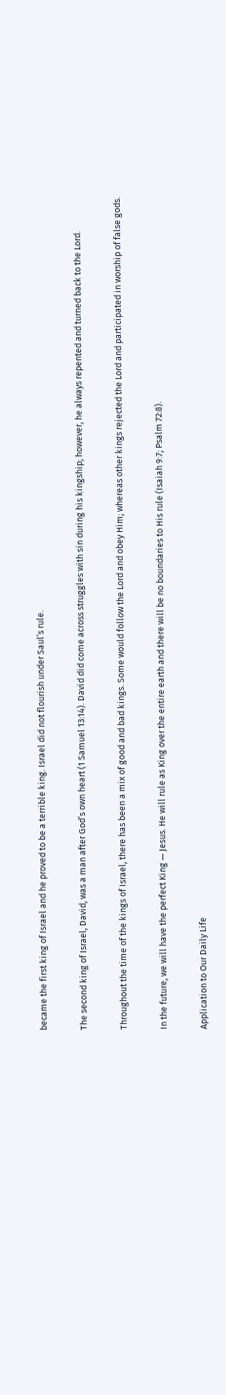became the first king of Israel and he proved to be a terrible king. Israel did not flourish under Saul’s rule.

The second king of Israel, David, was a man after God’s own heart (1 Samuel 13:14). David did come across struggles with sin during his kingship; however, he always repented and turned back to the Lord.

Throughout the time of the kings of Israel, there has been a mix of good and bad kings. Some would follow the Lord and obey Him; whereas other kings rejected the Lord and participated in worship of false gods.

In the future, we will have the perfect King — Jesus. He will rule as King over the entire earth and there will be no boundaries to His rule (Isaiah 9:7; Psalm 72:8).

Application to Our Daily Life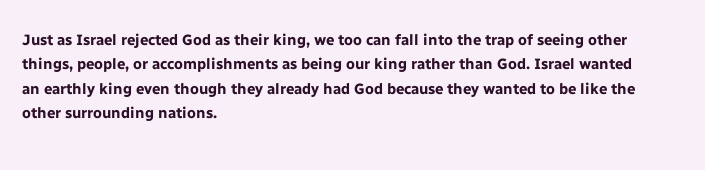Just as Israel rejected God as their king, we too can fall into the trap of seeing other things, people, or accomplishments as being our king rather than God. Israel wanted an earthly king even though they already had God because they wanted to be like the other surrounding nations.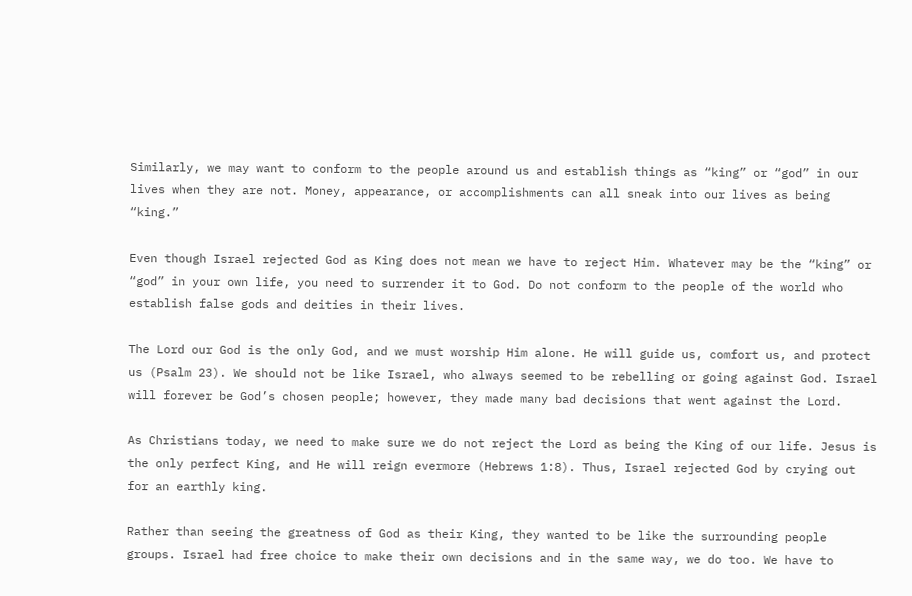Similarly, we may want to conform to the people around us and establish things as “king” or “god” in our lives when they are not. Money, appearance, or accomplishments can all sneak into our lives as being “king.”

Even though Israel rejected God as King does not mean we have to reject Him. Whatever may be the “king” or “god” in your own life, you need to surrender it to God. Do not conform to the people of the world who establish false gods and deities in their lives.

The Lord our God is the only God, and we must worship Him alone. He will guide us, comfort us, and protect us (Psalm 23). We should not be like Israel, who always seemed to be rebelling or going against God. Israel will forever be God’s chosen people; however, they made many bad decisions that went against the Lord.

As Christians today, we need to make sure we do not reject the Lord as being the King of our life. Jesus is the only perfect King, and He will reign evermore (Hebrews 1:8). Thus, Israel rejected God by crying out for an earthly king.

Rather than seeing the greatness of God as their King, they wanted to be like the surrounding people groups. Israel had free choice to make their own decisions and in the same way, we do too. We have to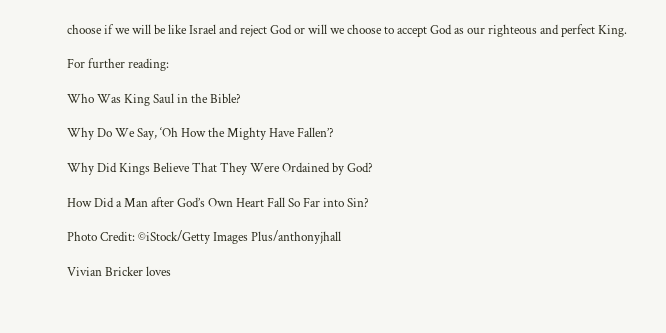choose if we will be like Israel and reject God or will we choose to accept God as our righteous and perfect King.

For further reading:

Who Was King Saul in the Bible?

Why Do We Say, ‘Oh How the Mighty Have Fallen’?

Why Did Kings Believe That They Were Ordained by God?

How Did a Man after God’s Own Heart Fall So Far into Sin?

Photo Credit: ©iStock/Getty Images Plus/anthonyjhall

Vivian Bricker loves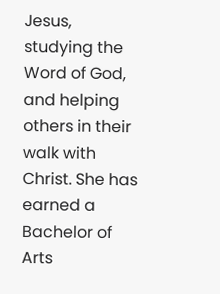Jesus, studying the Word of God, and helping others in their walk with Christ. She has earned a Bachelor of Arts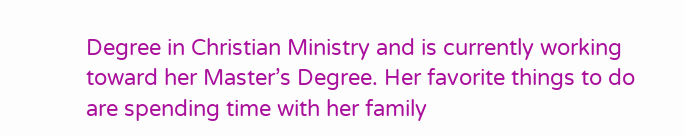Degree in Christian Ministry and is currently working toward her Master’s Degree. Her favorite things to do are spending time with her family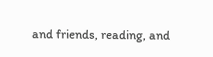and friends, reading, and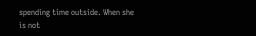spending time outside. When she is not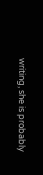writing, she is probably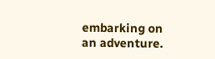embarking on an adventure.